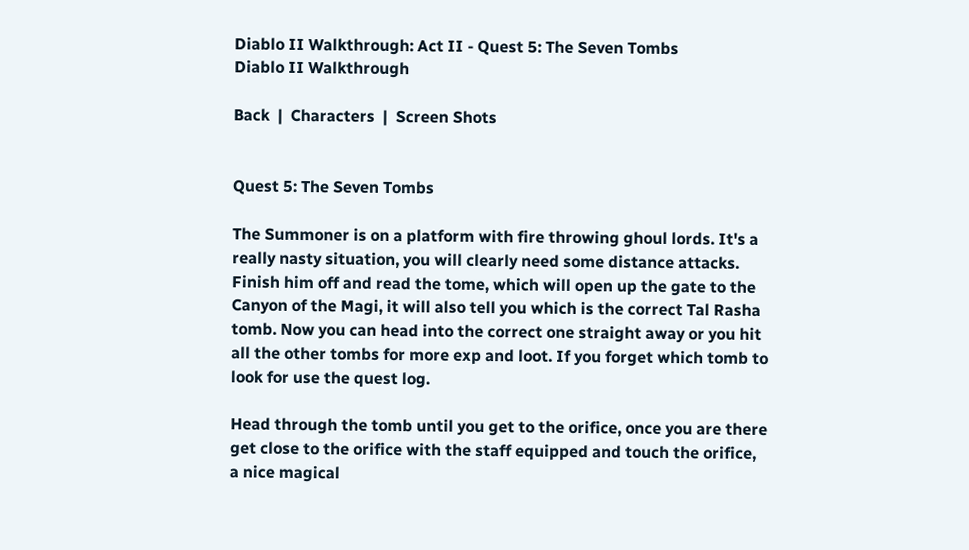Diablo II Walkthrough: Act II - Quest 5: The Seven Tombs
Diablo II Walkthrough

Back  |  Characters  |  Screen Shots


Quest 5: The Seven Tombs

The Summoner is on a platform with fire throwing ghoul lords. It's a really nasty situation, you will clearly need some distance attacks. Finish him off and read the tome, which will open up the gate to the Canyon of the Magi, it will also tell you which is the correct Tal Rasha tomb. Now you can head into the correct one straight away or you hit all the other tombs for more exp and loot. If you forget which tomb to look for use the quest log.

Head through the tomb until you get to the orifice, once you are there get close to the orifice with the staff equipped and touch the orifice, a nice magical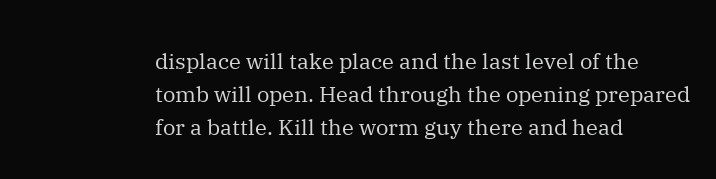displace will take place and the last level of the tomb will open. Head through the opening prepared for a battle. Kill the worm guy there and head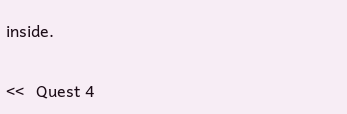inside.

<<   Quest 4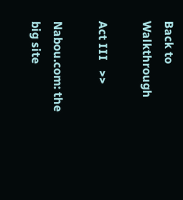Back to Walkthrough

Act III   >>

Nabou.com: the big site